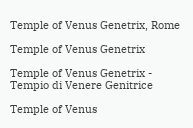Temple of Venus Genetrix, Rome

Temple of Venus Genetrix

Temple of Venus Genetrix - Tempio di Venere Genitrice

Temple of Venus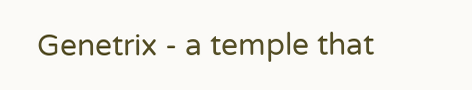Genetrix - a temple that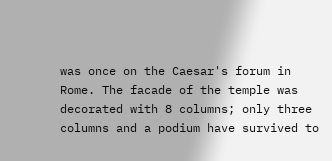was once on the Caesar's forum in Rome. The facade of the temple was decorated with 8 columns; only three columns and a podium have survived to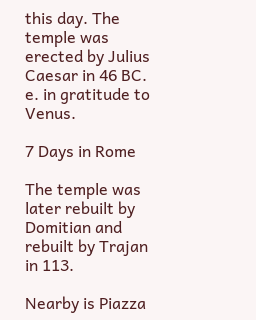this day. The temple was erected by Julius Caesar in 46 BC. e. in gratitude to Venus.

7 Days in Rome

The temple was later rebuilt by Domitian and rebuilt by Trajan in 113.

Nearby is Piazza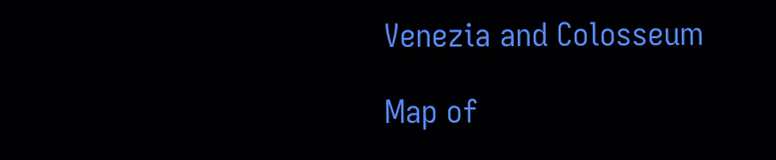Venezia and Colosseum

Map of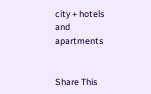city + hotels and apartments


Share This